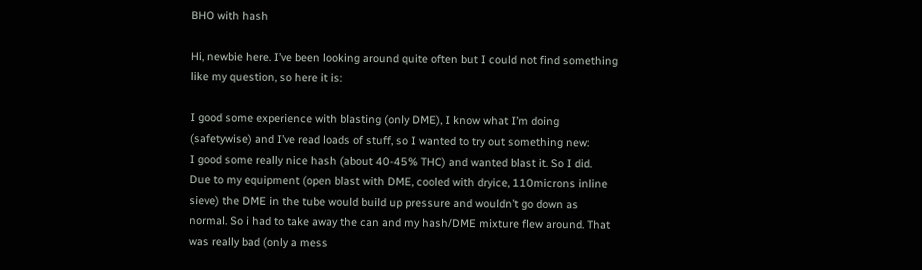BHO with hash

Hi, newbie here. I’ve been looking around quite often but I could not find something like my question, so here it is:

I good some experience with blasting (only DME), I know what I’m doing (safetywise) and I’ve read loads of stuff, so I wanted to try out something new:
I good some really nice hash (about 40-45% THC) and wanted blast it. So I did.
Due to my equipment (open blast with DME, cooled with dryice, 110microns inline sieve) the DME in the tube would build up pressure and wouldn’t go down as normal. So i had to take away the can and my hash/DME mixture flew around. That was really bad (only a mess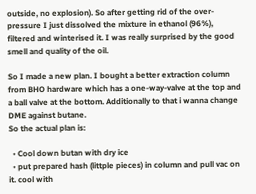outside, no explosion). So after getting rid of the over-pressure I just dissolved the mixture in ethanol (96%), filtered and winterised it. I was really surprised by the good smell and quality of the oil.

So I made a new plan. I bought a better extraction column from BHO hardware which has a one-way-valve at the top and a ball valve at the bottom. Additionally to that i wanna change DME against butane.
So the actual plan is:

  • Cool down butan with dry ice
  • put prepared hash (littple pieces) in column and pull vac on it. cool with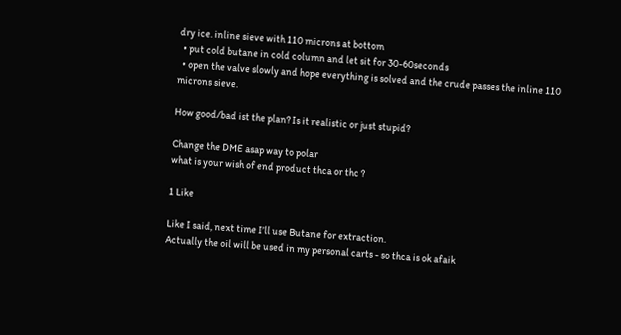dry ice. inline sieve with 110 microns at bottom
  • put cold butane in cold column and let sit for 30-60seconds
  • open the valve slowly and hope everything is solved and the crude passes the inline 110 microns sieve.

How good/bad ist the plan? Is it realistic or just stupid?

Change the DME asap way to polar
what is your wish of end product thca or thc ?

1 Like

Like I said, next time I’ll use Butane for extraction.
Actually the oil will be used in my personal carts - so thca is ok afaik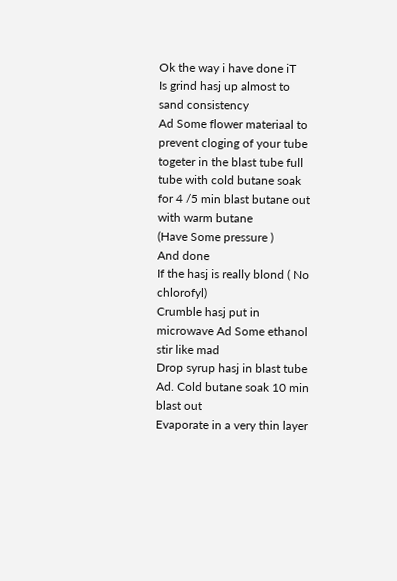Ok the way i have done iT
Is grind hasj up almost to sand consistency
Ad Some flower materiaal to prevent cloging of your tube togeter in the blast tube full tube with cold butane soak for 4 /5 min blast butane out with warm butane
(Have Some pressure )
And done
If the hasj is really blond ( No chlorofyl)
Crumble hasj put in microwave Ad Some ethanol stir like mad
Drop syrup hasj in blast tube
Ad. Cold butane soak 10 min blast out
Evaporate in a very thin layer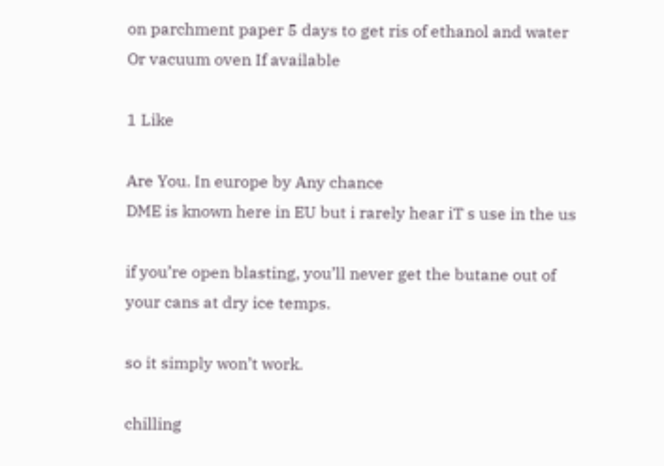on parchment paper 5 days to get ris of ethanol and water
Or vacuum oven If available

1 Like

Are You. In europe by Any chance
DME is known here in EU but i rarely hear iT s use in the us

if you’re open blasting, you’ll never get the butane out of your cans at dry ice temps.

so it simply won’t work.

chilling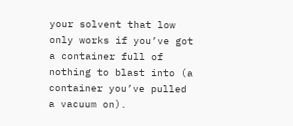your solvent that low only works if you’ve got a container full of nothing to blast into (a container you’ve pulled a vacuum on).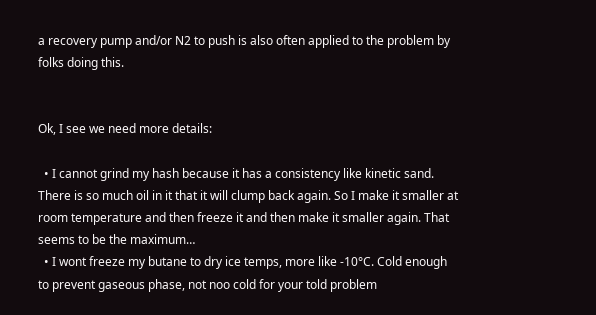a recovery pump and/or N2 to push is also often applied to the problem by folks doing this.


Ok, I see we need more details:

  • I cannot grind my hash because it has a consistency like kinetic sand. There is so much oil in it that it will clump back again. So I make it smaller at room temperature and then freeze it and then make it smaller again. That seems to be the maximum…
  • I wont freeze my butane to dry ice temps, more like -10°C. Cold enough to prevent gaseous phase, not noo cold for your told problem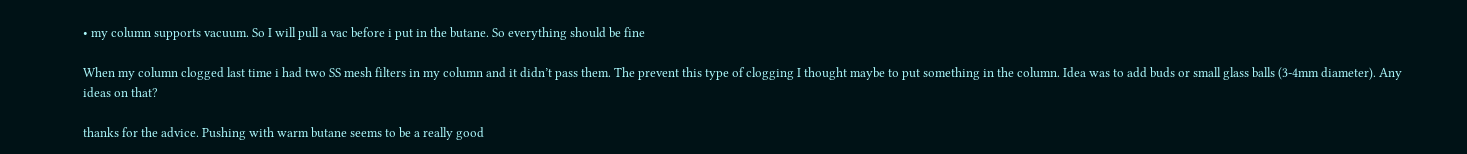• my column supports vacuum. So I will pull a vac before i put in the butane. So everything should be fine

When my column clogged last time i had two SS mesh filters in my column and it didn’t pass them. The prevent this type of clogging I thought maybe to put something in the column. Idea was to add buds or small glass balls (3-4mm diameter). Any ideas on that?

thanks for the advice. Pushing with warm butane seems to be a really good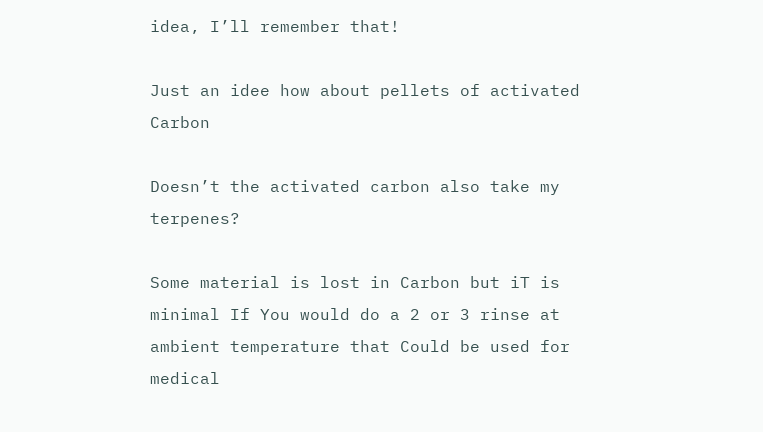idea, I’ll remember that!

Just an idee how about pellets of activated Carbon

Doesn’t the activated carbon also take my terpenes?

Some material is lost in Carbon but iT is minimal If You would do a 2 or 3 rinse at ambient temperature that Could be used for medical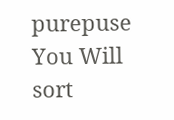purepuse You Will sort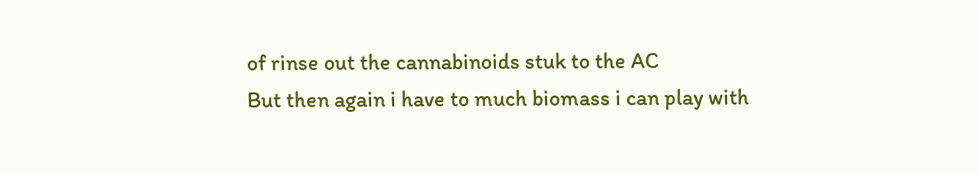of rinse out the cannabinoids stuk to the AC
But then again i have to much biomass i can play with